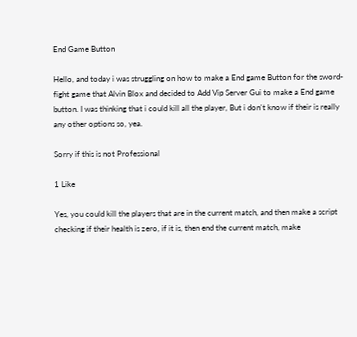End Game Button

Hello, and today i was struggling on how to make a End game Button for the sword-fight game that Alvin Blox and decided to Add Vip Server Gui to make a End game button. I was thinking that i could kill all the player, But i don’t know if their is really any other options so, yea.

Sorry if this is not Professional

1 Like

Yes, you could kill the players that are in the current match, and then make a script checking if their health is zero, if it is, then end the current match, make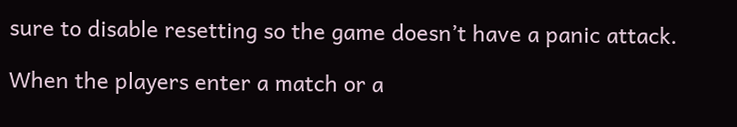sure to disable resetting so the game doesn’t have a panic attack.

When the players enter a match or a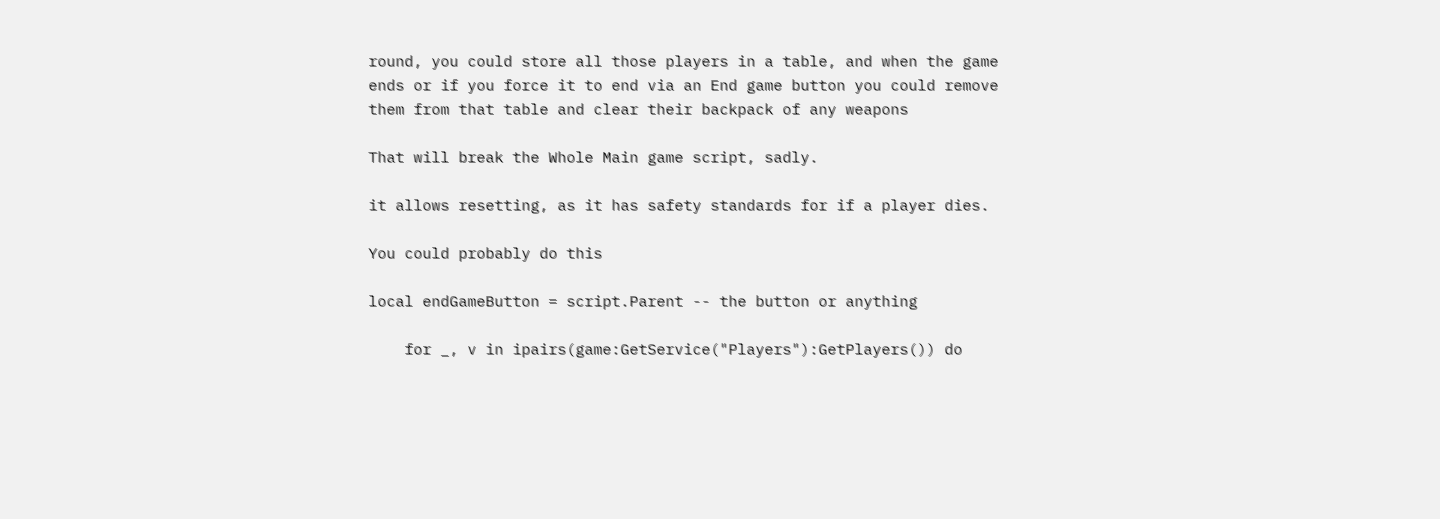round, you could store all those players in a table, and when the game ends or if you force it to end via an End game button you could remove them from that table and clear their backpack of any weapons

That will break the Whole Main game script, sadly.

it allows resetting, as it has safety standards for if a player dies.

You could probably do this

local endGameButton = script.Parent -- the button or anything

    for _, v in ipairs(game:GetService("Players"):GetPlayers()) do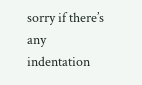sorry if there’s any indentation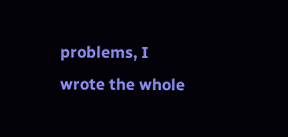problems, I wrote the whole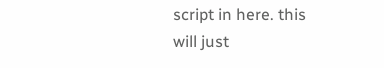script in here. this will just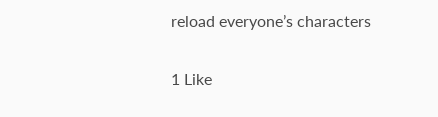reload everyone’s characters

1 Like